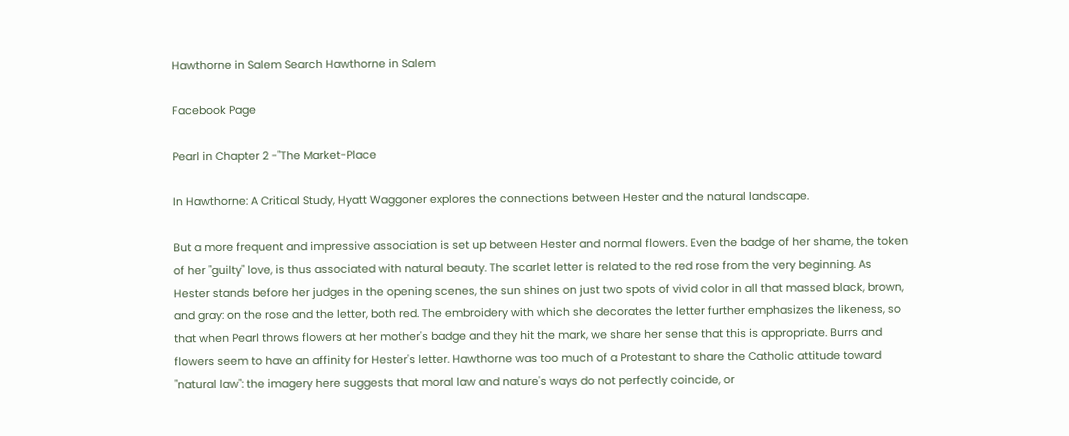Hawthorne in Salem Search Hawthorne in Salem

Facebook Page

Pearl in Chapter 2 -"The Market-Place

In Hawthorne: A Critical Study, Hyatt Waggoner explores the connections between Hester and the natural landscape.

But a more frequent and impressive association is set up between Hester and normal flowers. Even the badge of her shame, the token of her "guilty" love, is thus associated with natural beauty. The scarlet letter is related to the red rose from the very beginning. As Hester stands before her judges in the opening scenes, the sun shines on just two spots of vivid color in all that massed black, brown, and gray: on the rose and the letter, both red. The embroidery with which she decorates the letter further emphasizes the likeness, so that when Pearl throws flowers at her mother's badge and they hit the mark, we share her sense that this is appropriate. Burrs and flowers seem to have an affinity for Hester's letter. Hawthorne was too much of a Protestant to share the Catholic attitude toward "natural law": the imagery here suggests that moral law and nature's ways do not perfectly coincide, or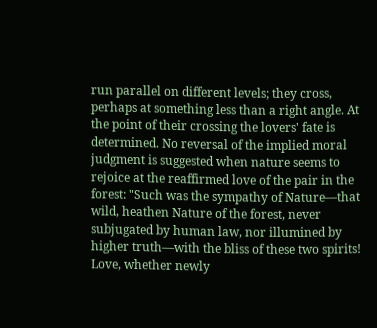run parallel on different levels; they cross, perhaps at something less than a right angle. At the point of their crossing the lovers' fate is determined. No reversal of the implied moral judgment is suggested when nature seems to rejoice at the reaffirmed love of the pair in the forest: "Such was the sympathy of Nature—that wild, heathen Nature of the forest, never subjugated by human law, nor illumined by higher truth—with the bliss of these two spirits! Love, whether newly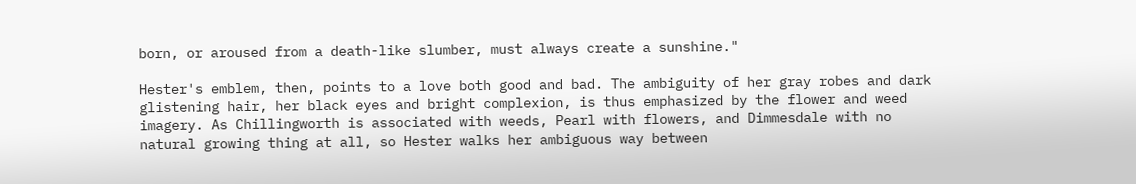born, or aroused from a death-like slumber, must always create a sunshine."

Hester's emblem, then, points to a love both good and bad. The ambiguity of her gray robes and dark glistening hair, her black eyes and bright complexion, is thus emphasized by the flower and weed imagery. As Chillingworth is associated with weeds, Pearl with flowers, and Dimmesdale with no natural growing thing at all, so Hester walks her ambiguous way between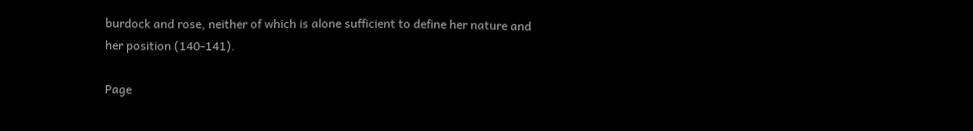burdock and rose, neither of which is alone sufficient to define her nature and her position (140-141).

Page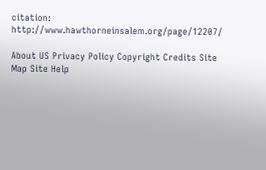citation: http://www.hawthorneinsalem.org/page/12207/

About US Privacy Policy Copyright Credits Site Map Site Help